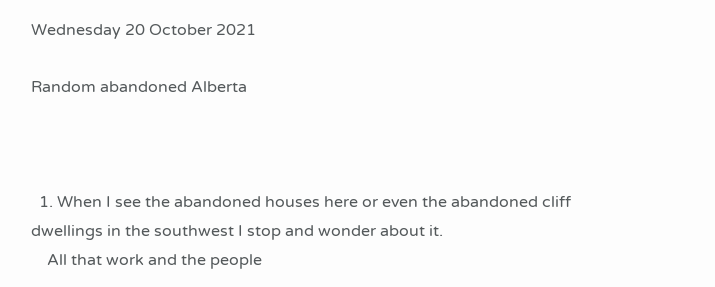Wednesday 20 October 2021

Random abandoned Alberta



  1. When I see the abandoned houses here or even the abandoned cliff dwellings in the southwest I stop and wonder about it.
    All that work and the people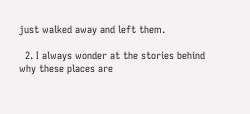just walked away and left them.

  2. I always wonder at the stories behind why these places are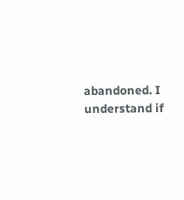abandoned. I understand if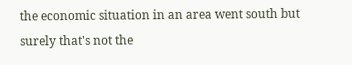the economic situation in an area went south but surely that's not the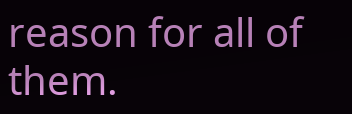reason for all of them.